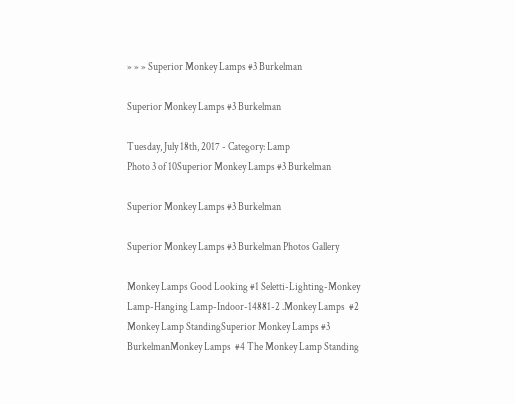» » » Superior Monkey Lamps #3 Burkelman

Superior Monkey Lamps #3 Burkelman

Tuesday, July 18th, 2017 - Category: Lamp
Photo 3 of 10Superior Monkey Lamps #3 Burkelman

Superior Monkey Lamps #3 Burkelman

Superior Monkey Lamps #3 Burkelman Photos Gallery

Monkey Lamps Good Looking #1 Seletti-Lighting-Monkey Lamp-Hanging Lamp-Indoor-14881-2 .Monkey Lamps  #2 Monkey Lamp StandingSuperior Monkey Lamps #3 BurkelmanMonkey Lamps  #4 The Monkey Lamp Standing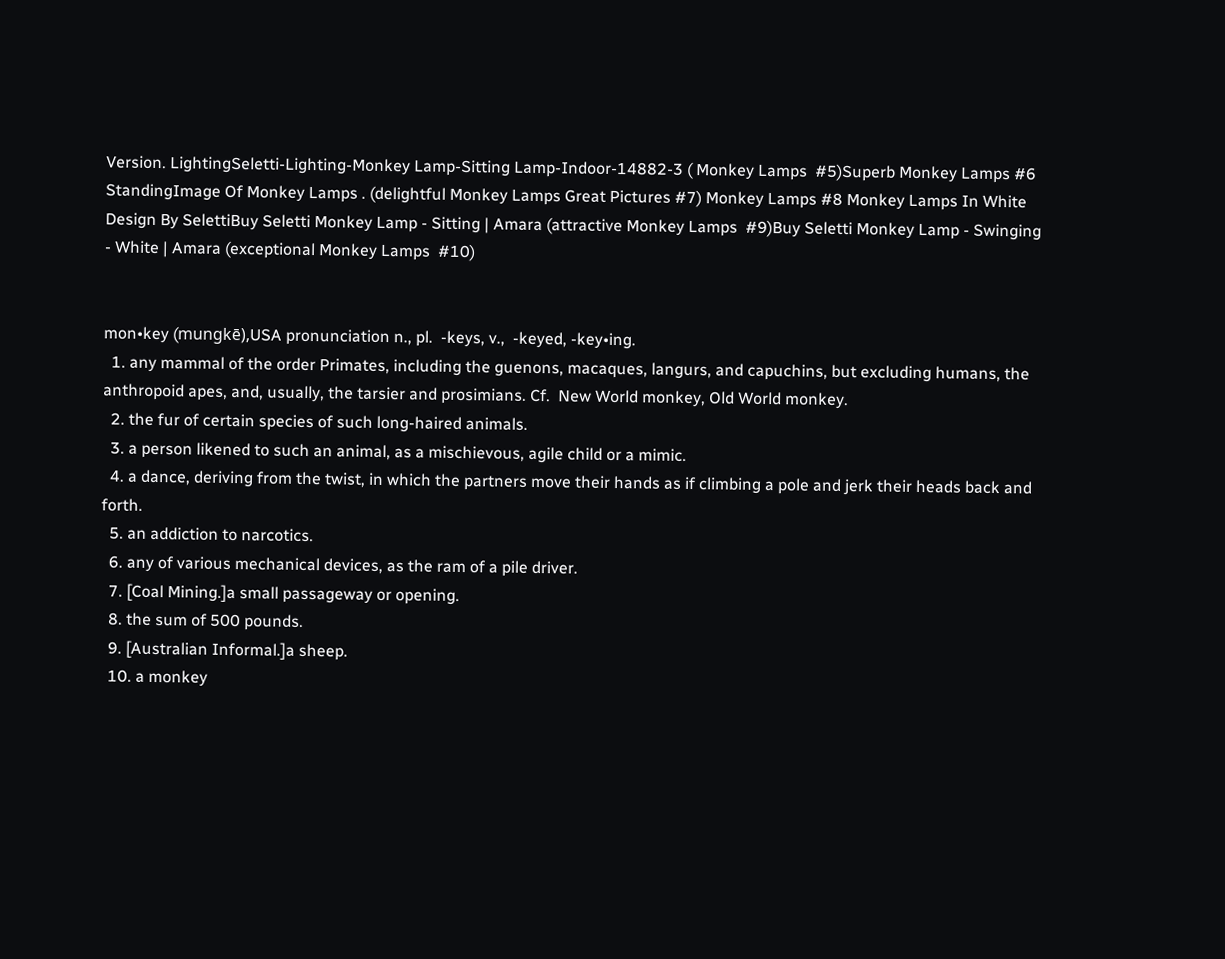Version. LightingSeletti-Lighting-Monkey Lamp-Sitting Lamp-Indoor-14882-3 ( Monkey Lamps  #5)Superb Monkey Lamps #6 StandingImage Of Monkey Lamps . (delightful Monkey Lamps Great Pictures #7) Monkey Lamps #8 Monkey Lamps In White Design By SelettiBuy Seletti Monkey Lamp - Sitting | Amara (attractive Monkey Lamps  #9)Buy Seletti Monkey Lamp - Swinging - White | Amara (exceptional Monkey Lamps  #10)


mon•key (mungkē),USA pronunciation n., pl.  -keys, v.,  -keyed, -key•ing.
  1. any mammal of the order Primates, including the guenons, macaques, langurs, and capuchins, but excluding humans, the anthropoid apes, and, usually, the tarsier and prosimians. Cf.  New World monkey, Old World monkey.
  2. the fur of certain species of such long-haired animals.
  3. a person likened to such an animal, as a mischievous, agile child or a mimic.
  4. a dance, deriving from the twist, in which the partners move their hands as if climbing a pole and jerk their heads back and forth.
  5. an addiction to narcotics.
  6. any of various mechanical devices, as the ram of a pile driver.
  7. [Coal Mining.]a small passageway or opening.
  8. the sum of 500 pounds.
  9. [Australian Informal.]a sheep.
  10. a monkey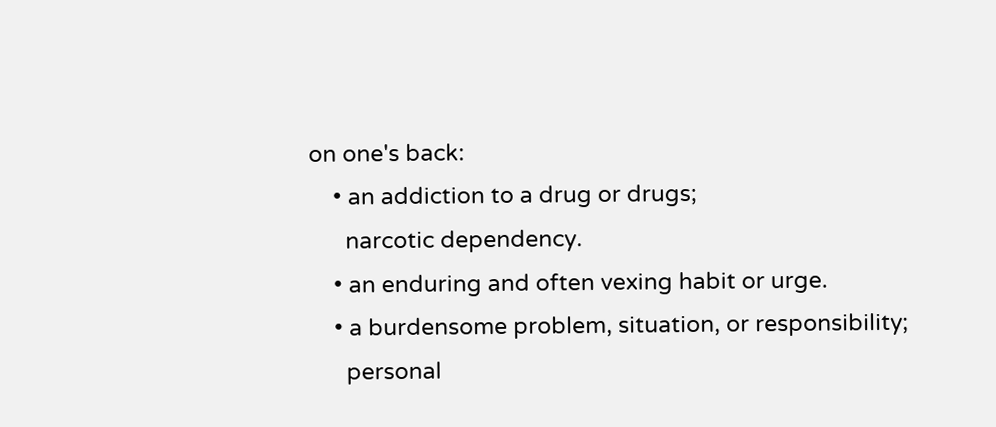on one's back:
    • an addiction to a drug or drugs;
      narcotic dependency.
    • an enduring and often vexing habit or urge.
    • a burdensome problem, situation, or responsibility;
      personal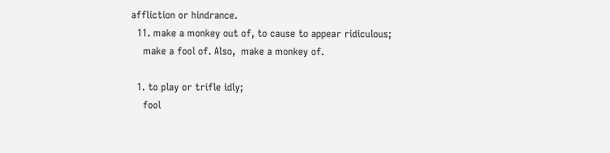affliction or hindrance.
  11. make a monkey out of, to cause to appear ridiculous;
    make a fool of. Also,  make a monkey of.

  1. to play or trifle idly;
    fool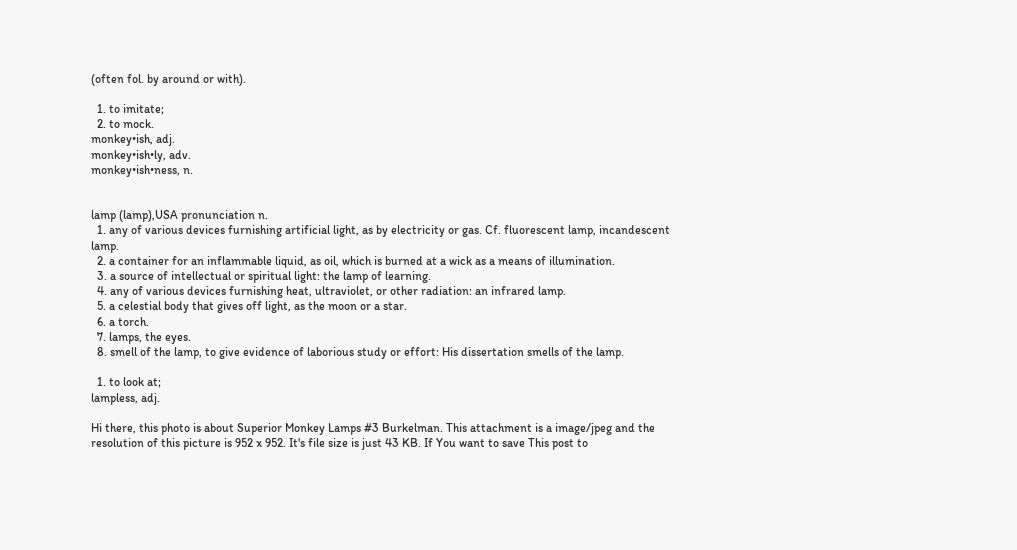(often fol. by around or with).

  1. to imitate;
  2. to mock.
monkey•ish, adj.
monkey•ish•ly, adv.
monkey•ish•ness, n.


lamp (lamp),USA pronunciation n.
  1. any of various devices furnishing artificial light, as by electricity or gas. Cf. fluorescent lamp, incandescent lamp.
  2. a container for an inflammable liquid, as oil, which is burned at a wick as a means of illumination.
  3. a source of intellectual or spiritual light: the lamp of learning.
  4. any of various devices furnishing heat, ultraviolet, or other radiation: an infrared lamp.
  5. a celestial body that gives off light, as the moon or a star.
  6. a torch.
  7. lamps, the eyes.
  8. smell of the lamp, to give evidence of laborious study or effort: His dissertation smells of the lamp.

  1. to look at;
lampless, adj.

Hi there, this photo is about Superior Monkey Lamps #3 Burkelman. This attachment is a image/jpeg and the resolution of this picture is 952 x 952. It's file size is just 43 KB. If You want to save This post to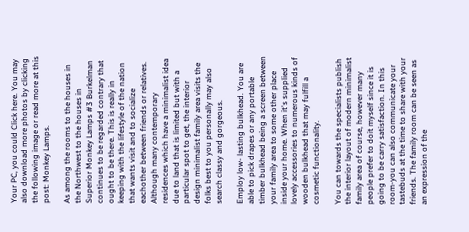Your PC, you could Click here. You may also download more photos by clicking the following image or read more at this post: Monkey Lamps.

As among the rooms to the houses in the Northwest to the houses in Superior Monkey Lamps #3 Burkelman continues to be regarded contrary that ought to be there. This is really in keeping with the lifestyle of the nation that wants visit and to socialize eachother between friends or relatives. Although many contemporary residences which have a minimalist idea due to land that is limited but with a particular spot to get, the interior design minimalist family area visits the folks best to you personally may also search classy and gorgeous.

Employ low- lasting bulkhead. You are able to pick drapes or any portable timber bulkhead being a screen between your family area to some other place inside your home. When it's supplied lovely accessories to numerous kinds of wooden bulkhead that may fulfill a cosmetic functionality.

You can towards the specialists publish the interior layout of modern minimalist family area of course, however many people prefer to doit myself since it is going to be carry satisfaction. In this room-you can also communicate your tastebuds at the time to share with your friends. The family room can be seen as an expression of the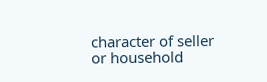character of seller or household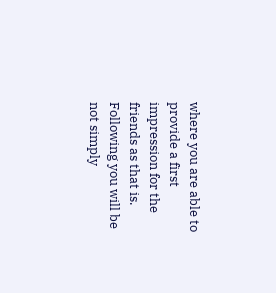where you are able to provide a first impression for the friends as that is. Following you will be not simply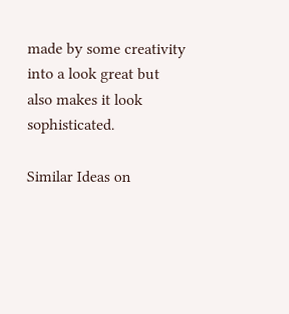made by some creativity into a look great but also makes it look sophisticated.

Similar Ideas on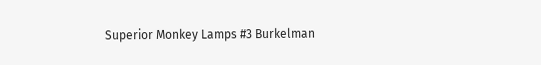Superior Monkey Lamps #3 Burkelman